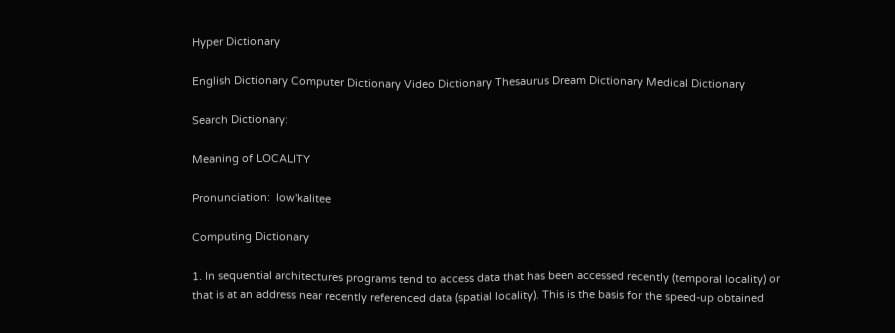Hyper Dictionary

English Dictionary Computer Dictionary Video Dictionary Thesaurus Dream Dictionary Medical Dictionary

Search Dictionary:

Meaning of LOCALITY

Pronunciation:  low'kalitee

Computing Dictionary

1. In sequential architectures programs tend to access data that has been accessed recently (temporal locality) or that is at an address near recently referenced data (spatial locality). This is the basis for the speed-up obtained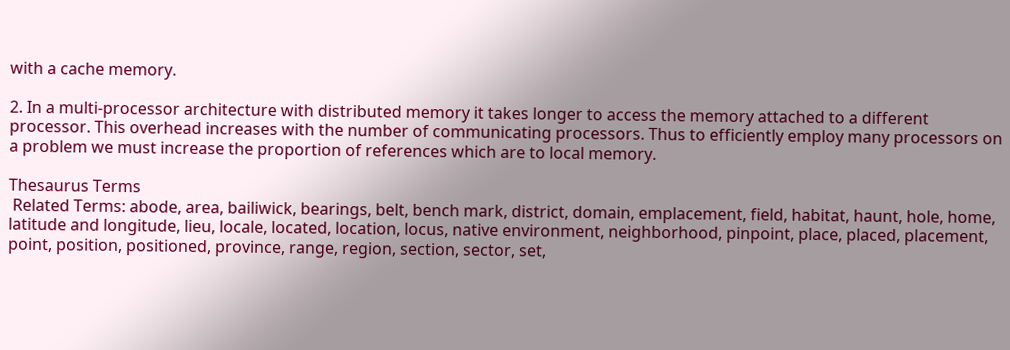with a cache memory.

2. In a multi-processor architecture with distributed memory it takes longer to access the memory attached to a different processor. This overhead increases with the number of communicating processors. Thus to efficiently employ many processors on a problem we must increase the proportion of references which are to local memory.

Thesaurus Terms
 Related Terms: abode, area, bailiwick, bearings, belt, bench mark, district, domain, emplacement, field, habitat, haunt, hole, home, latitude and longitude, lieu, locale, located, location, locus, native environment, neighborhood, pinpoint, place, placed, placement, point, position, positioned, province, range, region, section, sector, set,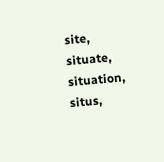site, situate, situation, situs,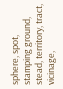sphere, spot, stamping ground, stead, territory, tract, vicinage,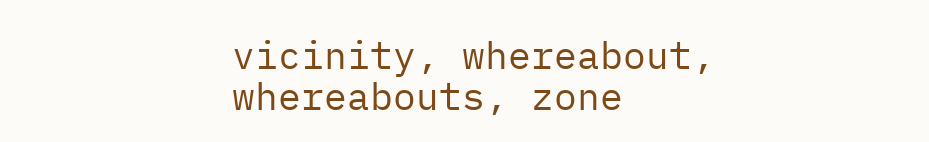vicinity, whereabout, whereabouts, zone